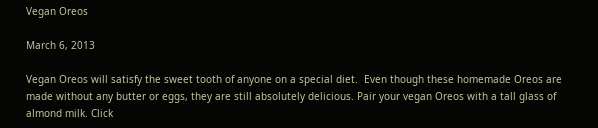Vegan Oreos

March 6, 2013

Vegan Oreos will satisfy the sweet tooth of anyone on a special diet.  Even though these homemade Oreos are made without any butter or eggs, they are still absolutely delicious. Pair your vegan Oreos with a tall glass of almond milk. Click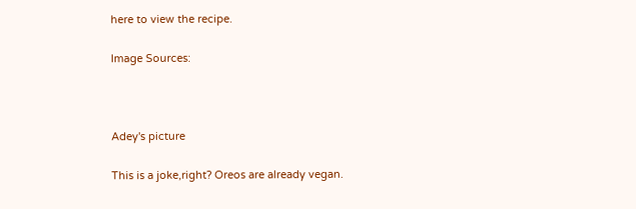here to view the recipe.

Image Sources:



Adey's picture

This is a joke,right? Oreos are already vegan.